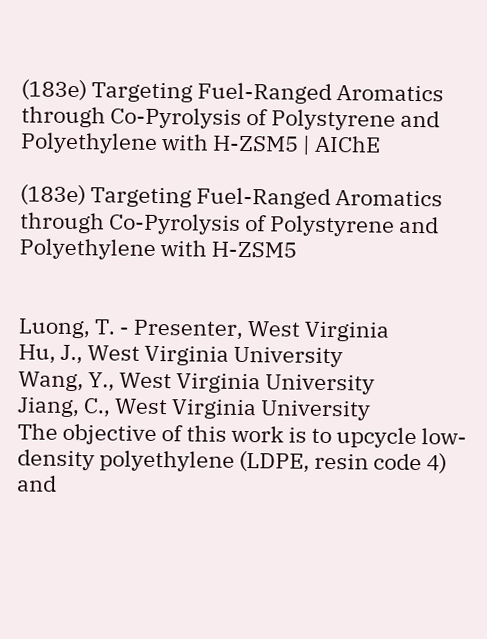(183e) Targeting Fuel-Ranged Aromatics through Co-Pyrolysis of Polystyrene and Polyethylene with H-ZSM5 | AIChE

(183e) Targeting Fuel-Ranged Aromatics through Co-Pyrolysis of Polystyrene and Polyethylene with H-ZSM5


Luong, T. - Presenter, West Virginia
Hu, J., West Virginia University
Wang, Y., West Virginia University
Jiang, C., West Virginia University
The objective of this work is to upcycle low-density polyethylene (LDPE, resin code 4) and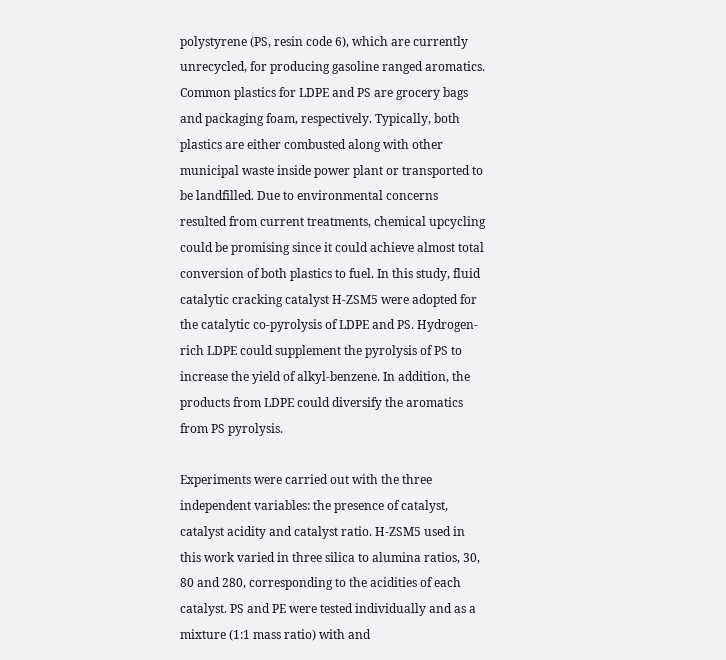polystyrene (PS, resin code 6), which are currently unrecycled, for producing gasoline ranged aromatics. Common plastics for LDPE and PS are grocery bags and packaging foam, respectively. Typically, both plastics are either combusted along with other municipal waste inside power plant or transported to be landfilled. Due to environmental concerns resulted from current treatments, chemical upcycling could be promising since it could achieve almost total conversion of both plastics to fuel. In this study, fluid catalytic cracking catalyst H-ZSM5 were adopted for the catalytic co-pyrolysis of LDPE and PS. Hydrogen-rich LDPE could supplement the pyrolysis of PS to increase the yield of alkyl-benzene. In addition, the products from LDPE could diversify the aromatics from PS pyrolysis.

Experiments were carried out with the three independent variables: the presence of catalyst, catalyst acidity and catalyst ratio. H-ZSM5 used in this work varied in three silica to alumina ratios, 30, 80 and 280, corresponding to the acidities of each catalyst. PS and PE were tested individually and as a mixture (1:1 mass ratio) with and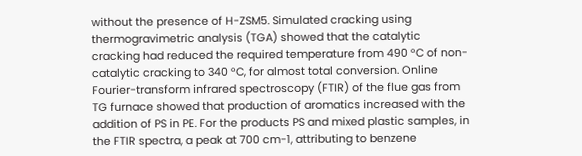without the presence of H-ZSM5. Simulated cracking using thermogravimetric analysis (TGA) showed that the catalytic cracking had reduced the required temperature from 490 °C of non-catalytic cracking to 340 °C, for almost total conversion. Online Fourier-transform infrared spectroscopy (FTIR) of the flue gas from TG furnace showed that production of aromatics increased with the addition of PS in PE. For the products PS and mixed plastic samples, in the FTIR spectra, a peak at 700 cm-1, attributing to benzene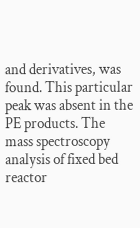and derivatives, was found. This particular peak was absent in the PE products. The mass spectroscopy analysis of fixed bed reactor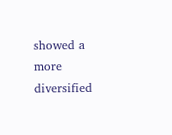showed a more diversified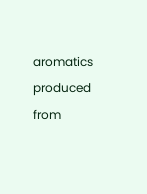aromatics produced from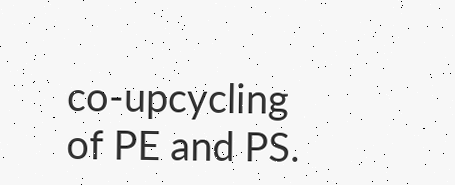co-upcycling of PE and PS.